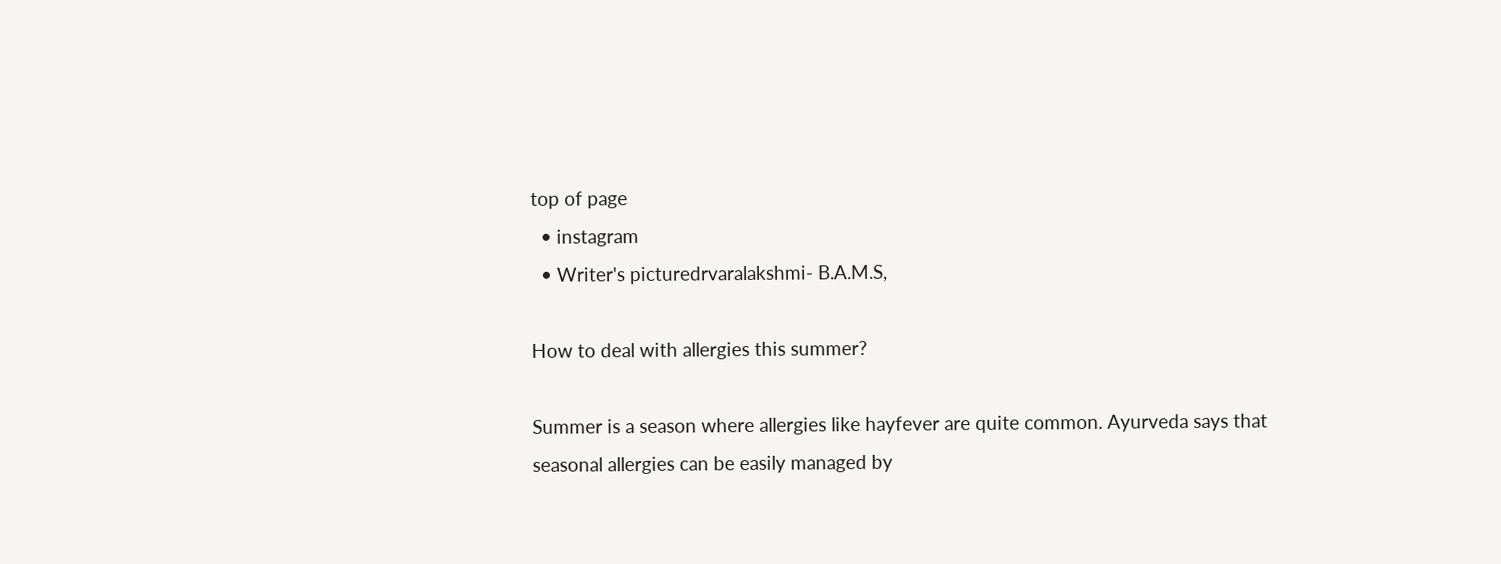top of page
  • instagram
  • Writer's picturedrvaralakshmi- B.A.M.S,

How to deal with allergies this summer?

Summer is a season where allergies like hayfever are quite common. Ayurveda says that seasonal allergies can be easily managed by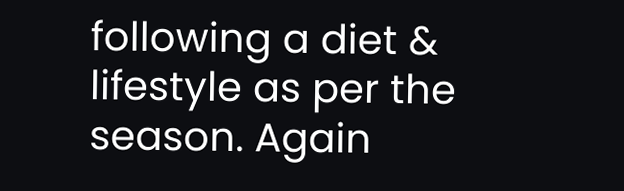following a diet & lifestyle as per the season. Again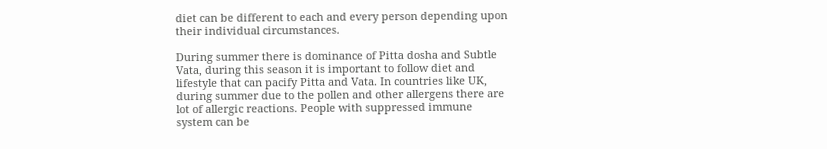diet can be different to each and every person depending upon their individual circumstances.

During summer there is dominance of Pitta dosha and Subtle Vata, during this season it is important to follow diet and lifestyle that can pacify Pitta and Vata. In countries like UK, during summer due to the pollen and other allergens there are lot of allergic reactions. People with suppressed immune system can be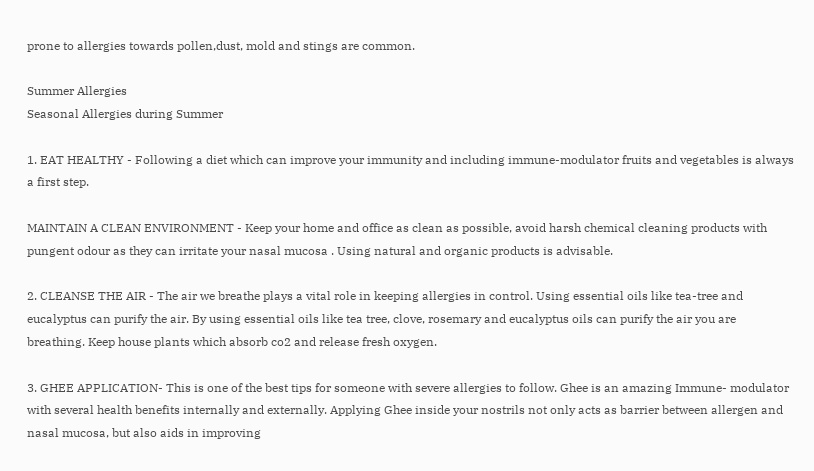prone to allergies towards pollen,dust, mold and stings are common.

Summer Allergies
Seasonal Allergies during Summer

1. EAT HEALTHY - Following a diet which can improve your immunity and including immune-modulator fruits and vegetables is always a first step.

MAINTAIN A CLEAN ENVIRONMENT - Keep your home and office as clean as possible, avoid harsh chemical cleaning products with pungent odour as they can irritate your nasal mucosa . Using natural and organic products is advisable.

2. CLEANSE THE AIR - The air we breathe plays a vital role in keeping allergies in control. Using essential oils like tea-tree and eucalyptus can purify the air. By using essential oils like tea tree, clove, rosemary and eucalyptus oils can purify the air you are breathing. Keep house plants which absorb co2 and release fresh oxygen.

3. GHEE APPLICATION- This is one of the best tips for someone with severe allergies to follow. Ghee is an amazing Immune- modulator with several health benefits internally and externally. Applying Ghee inside your nostrils not only acts as barrier between allergen and nasal mucosa, but also aids in improving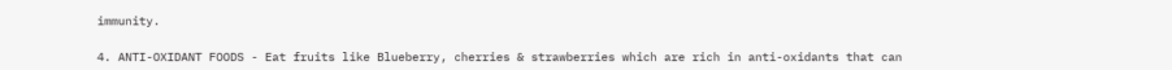immunity.

4. ANTI-OXIDANT FOODS - Eat fruits like Blueberry, cherries & strawberries which are rich in anti-oxidants that can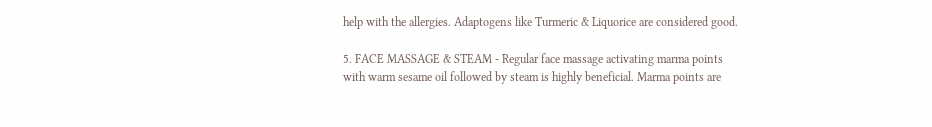help with the allergies. Adaptogens like Turmeric & Liquorice are considered good.

5. FACE MASSAGE & STEAM - Regular face massage activating marma points with warm sesame oil followed by steam is highly beneficial. Marma points are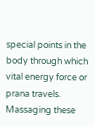special points in the body through which vital energy force or prana travels. Massaging these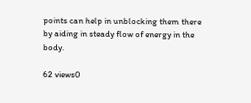points can help in unblocking them there by aiding in steady flow of energy in the body.

62 views0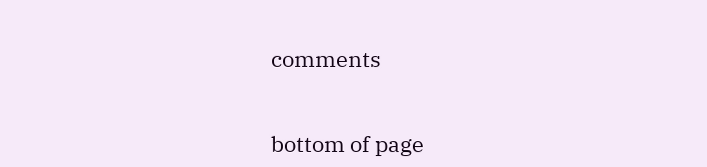comments


bottom of page